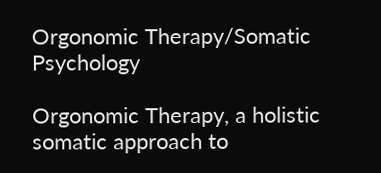Orgonomic Therapy/Somatic Psychology

Orgonomic Therapy, a holistic somatic approach to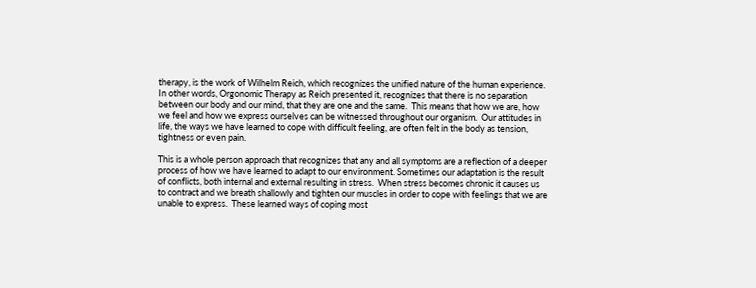therapy, is the work of Wilhelm Reich, which recognizes the unified nature of the human experience.  In other words, Orgonomic Therapy as Reich presented it, recognizes that there is no separation between our body and our mind, that they are one and the same.  This means that how we are, how we feel and how we express ourselves can be witnessed throughout our organism.  Our attitudes in life, the ways we have learned to cope with difficult feeling, are often felt in the body as tension, tightness or even pain.

This is a whole person approach that recognizes that any and all symptoms are a reflection of a deeper process of how we have learned to adapt to our environment. Sometimes our adaptation is the result of conflicts, both internal and external resulting in stress.  When stress becomes chronic it causes us to contract and we breath shallowly and tighten our muscles in order to cope with feelings that we are unable to express.  These learned ways of coping most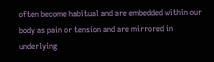often become habitual and are embedded within our body as pain or tension and are mirrored in underlying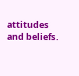attitudes and beliefs.